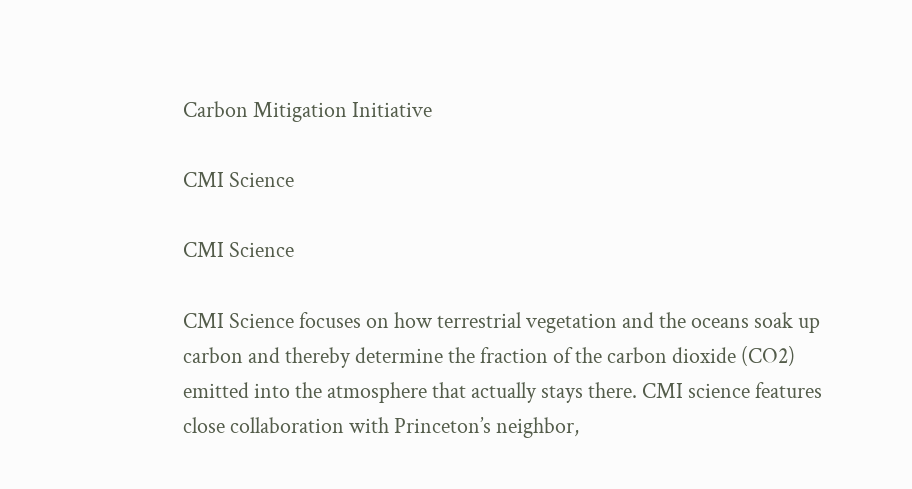Carbon Mitigation Initiative

CMI Science

CMI Science

CMI Science focuses on how terrestrial vegetation and the oceans soak up carbon and thereby determine the fraction of the carbon dioxide (CO2) emitted into the atmosphere that actually stays there. CMI science features close collaboration with Princeton’s neighbor,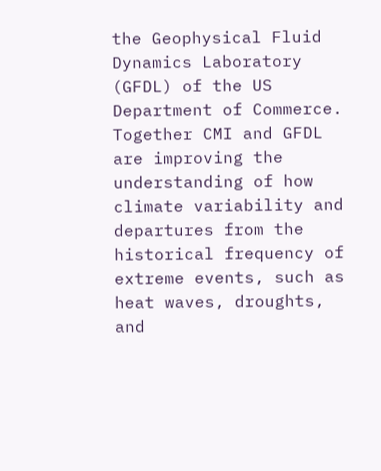the Geophysical Fluid Dynamics Laboratory (GFDL) of the US Department of Commerce. Together CMI and GFDL are improving the understanding of how climate variability and departures from the historical frequency of extreme events, such as heat waves, droughts, and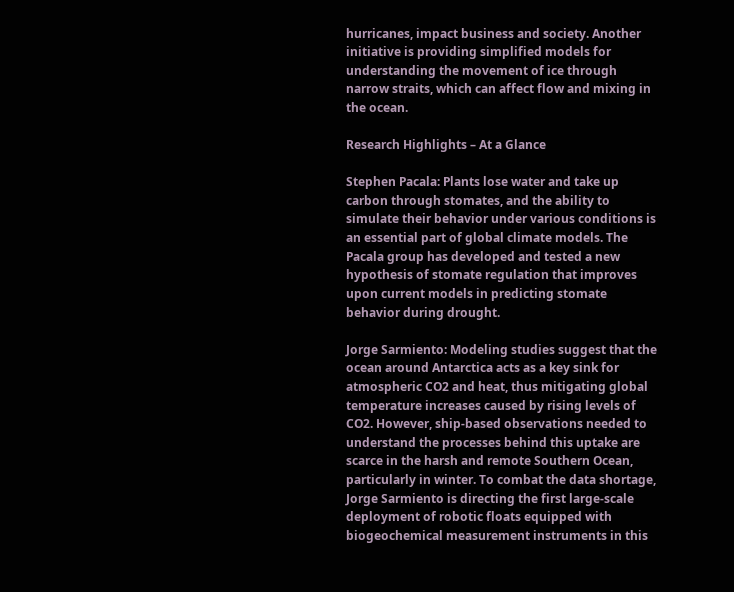hurricanes, impact business and society. Another initiative is providing simplified models for understanding the movement of ice through narrow straits, which can affect flow and mixing in the ocean.

Research Highlights – At a Glance

Stephen Pacala: Plants lose water and take up carbon through stomates, and the ability to simulate their behavior under various conditions is an essential part of global climate models. The Pacala group has developed and tested a new hypothesis of stomate regulation that improves upon current models in predicting stomate behavior during drought.

Jorge Sarmiento: Modeling studies suggest that the ocean around Antarctica acts as a key sink for atmospheric CO2 and heat, thus mitigating global temperature increases caused by rising levels of CO2. However, ship-based observations needed to understand the processes behind this uptake are scarce in the harsh and remote Southern Ocean, particularly in winter. To combat the data shortage, Jorge Sarmiento is directing the first large-scale deployment of robotic floats equipped with biogeochemical measurement instruments in this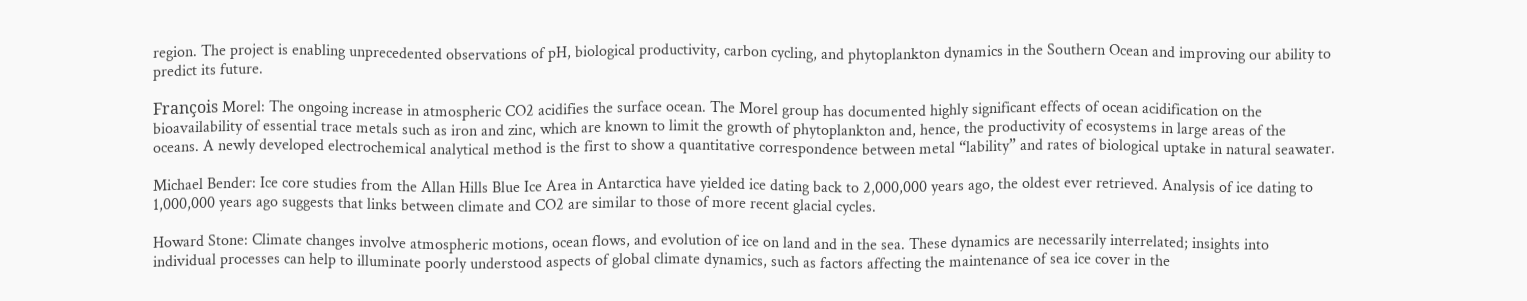region. The project is enabling unprecedented observations of pH, biological productivity, carbon cycling, and phytoplankton dynamics in the Southern Ocean and improving our ability to predict its future.

François Morel: The ongoing increase in atmospheric CO2 acidifies the surface ocean. The Morel group has documented highly significant effects of ocean acidification on the bioavailability of essential trace metals such as iron and zinc, which are known to limit the growth of phytoplankton and, hence, the productivity of ecosystems in large areas of the oceans. A newly developed electrochemical analytical method is the first to show a quantitative correspondence between metal “lability” and rates of biological uptake in natural seawater.

Michael Bender: Ice core studies from the Allan Hills Blue Ice Area in Antarctica have yielded ice dating back to 2,000,000 years ago, the oldest ever retrieved. Analysis of ice dating to 1,000,000 years ago suggests that links between climate and CO2 are similar to those of more recent glacial cycles.

Howard Stone: Climate changes involve atmospheric motions, ocean flows, and evolution of ice on land and in the sea. These dynamics are necessarily interrelated; insights into individual processes can help to illuminate poorly understood aspects of global climate dynamics, such as factors affecting the maintenance of sea ice cover in the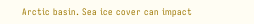Arctic basin. Sea ice cover can impact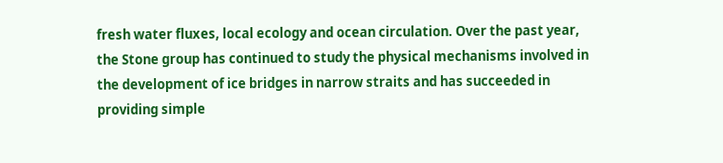fresh water fluxes, local ecology and ocean circulation. Over the past year, the Stone group has continued to study the physical mechanisms involved in the development of ice bridges in narrow straits and has succeeded in providing simple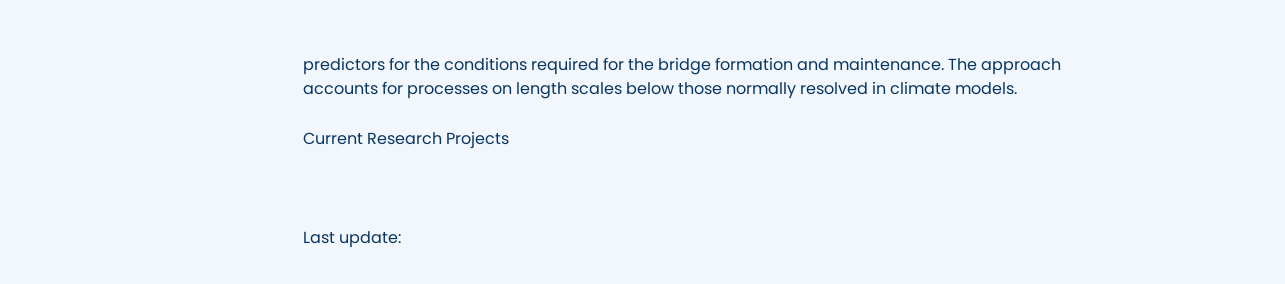predictors for the conditions required for the bridge formation and maintenance. The approach accounts for processes on length scales below those normally resolved in climate models.

Current Research Projects



Last update: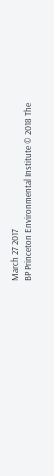March 27 2017
BP Princeton Environmental Institute © 2018 The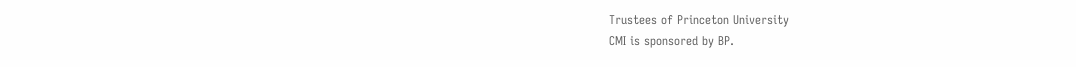Trustees of Princeton University
CMI is sponsored by BP.